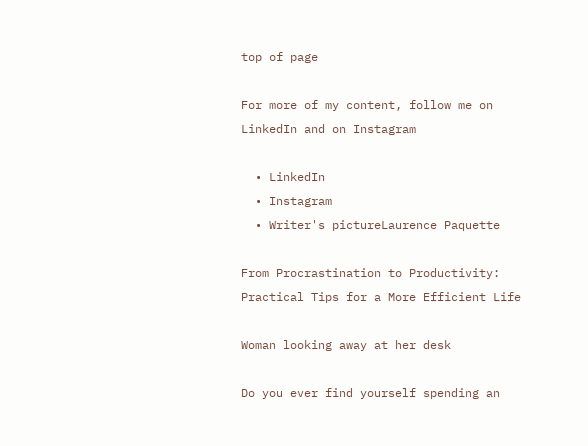top of page

For more of my content, follow me on LinkedIn and on Instagram

  • LinkedIn
  • Instagram
  • Writer's pictureLaurence Paquette

From Procrastination to Productivity: Practical Tips for a More Efficient Life

Woman looking away at her desk

Do you ever find yourself spending an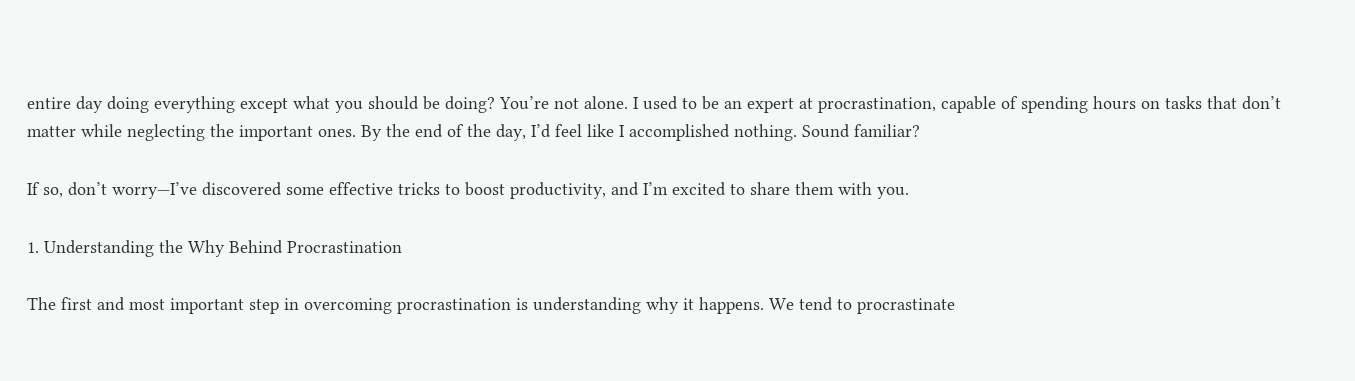entire day doing everything except what you should be doing? You’re not alone. I used to be an expert at procrastination, capable of spending hours on tasks that don’t matter while neglecting the important ones. By the end of the day, I’d feel like I accomplished nothing. Sound familiar?

If so, don’t worry—I’ve discovered some effective tricks to boost productivity, and I’m excited to share them with you.

1. Understanding the Why Behind Procrastination

The first and most important step in overcoming procrastination is understanding why it happens. We tend to procrastinate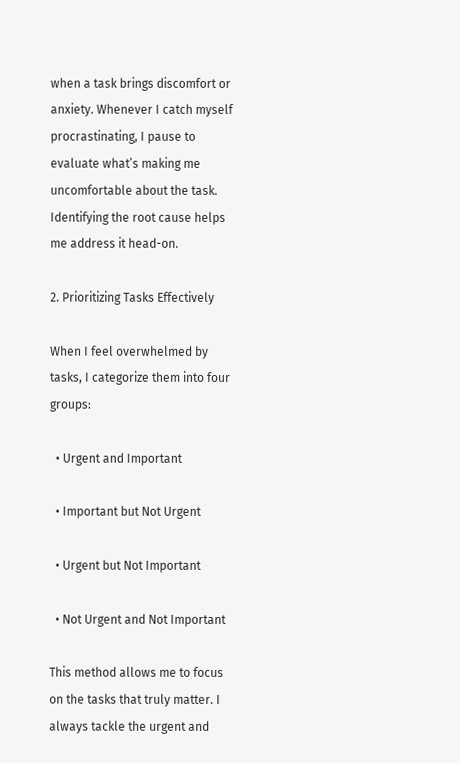when a task brings discomfort or anxiety. Whenever I catch myself procrastinating, I pause to evaluate what’s making me uncomfortable about the task. Identifying the root cause helps me address it head-on.

2. Prioritizing Tasks Effectively

When I feel overwhelmed by tasks, I categorize them into four groups:

  • Urgent and Important

  • Important but Not Urgent

  • Urgent but Not Important

  • Not Urgent and Not Important

This method allows me to focus on the tasks that truly matter. I always tackle the urgent and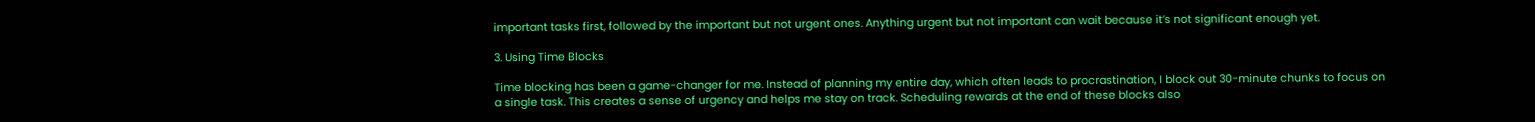important tasks first, followed by the important but not urgent ones. Anything urgent but not important can wait because it’s not significant enough yet.

3. Using Time Blocks

Time blocking has been a game-changer for me. Instead of planning my entire day, which often leads to procrastination, I block out 30-minute chunks to focus on a single task. This creates a sense of urgency and helps me stay on track. Scheduling rewards at the end of these blocks also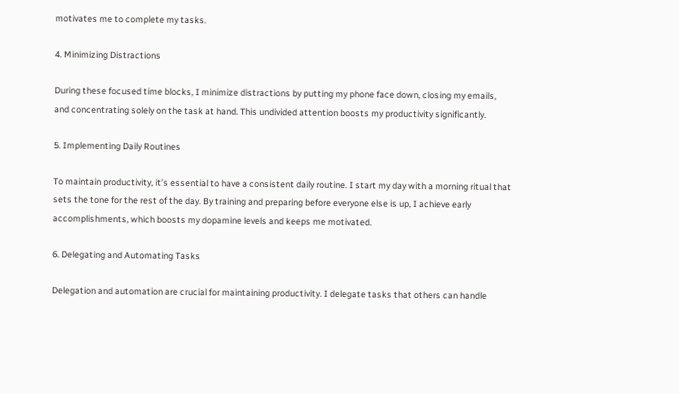motivates me to complete my tasks.

4. Minimizing Distractions

During these focused time blocks, I minimize distractions by putting my phone face down, closing my emails, and concentrating solely on the task at hand. This undivided attention boosts my productivity significantly.

5. Implementing Daily Routines

To maintain productivity, it’s essential to have a consistent daily routine. I start my day with a morning ritual that sets the tone for the rest of the day. By training and preparing before everyone else is up, I achieve early accomplishments, which boosts my dopamine levels and keeps me motivated.

6. Delegating and Automating Tasks

Delegation and automation are crucial for maintaining productivity. I delegate tasks that others can handle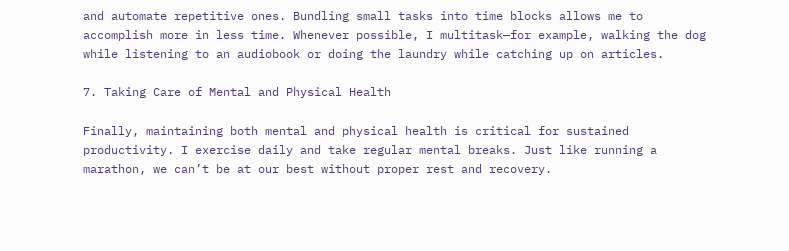and automate repetitive ones. Bundling small tasks into time blocks allows me to accomplish more in less time. Whenever possible, I multitask—for example, walking the dog while listening to an audiobook or doing the laundry while catching up on articles.

7. Taking Care of Mental and Physical Health

Finally, maintaining both mental and physical health is critical for sustained productivity. I exercise daily and take regular mental breaks. Just like running a marathon, we can’t be at our best without proper rest and recovery.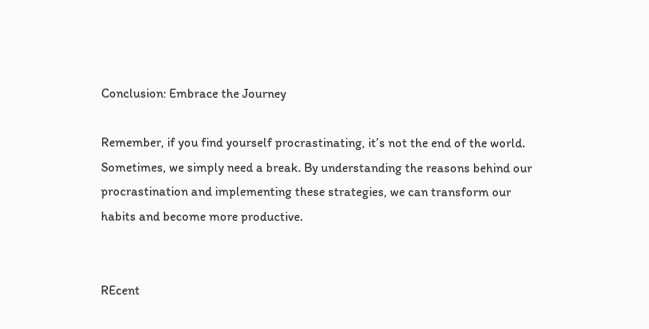Conclusion: Embrace the Journey

Remember, if you find yourself procrastinating, it’s not the end of the world. Sometimes, we simply need a break. By understanding the reasons behind our procrastination and implementing these strategies, we can transform our habits and become more productive.


REcent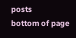posts
bottom of page